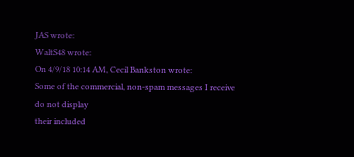JAS wrote:
WaltS48 wrote:
On 4/9/18 10:14 AM, Cecil Bankston wrote:
Some of the commercial, non-spam messages I receive do not display
their included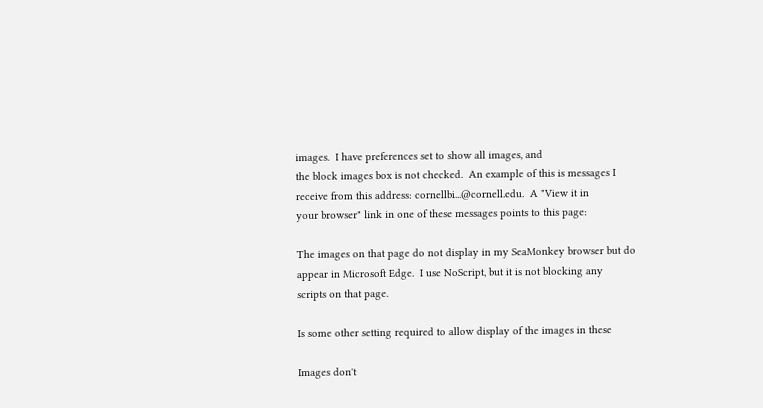images.  I have preferences set to show all images, and
the block images box is not checked.  An example of this is messages I
receive from this address: cornellbi...@cornell.edu.  A "View it in
your browser" link in one of these messages points to this page:

The images on that page do not display in my SeaMonkey browser but do
appear in Microsoft Edge.  I use NoScript, but it is not blocking any
scripts on that page.

Is some other setting required to allow display of the images in these

Images don't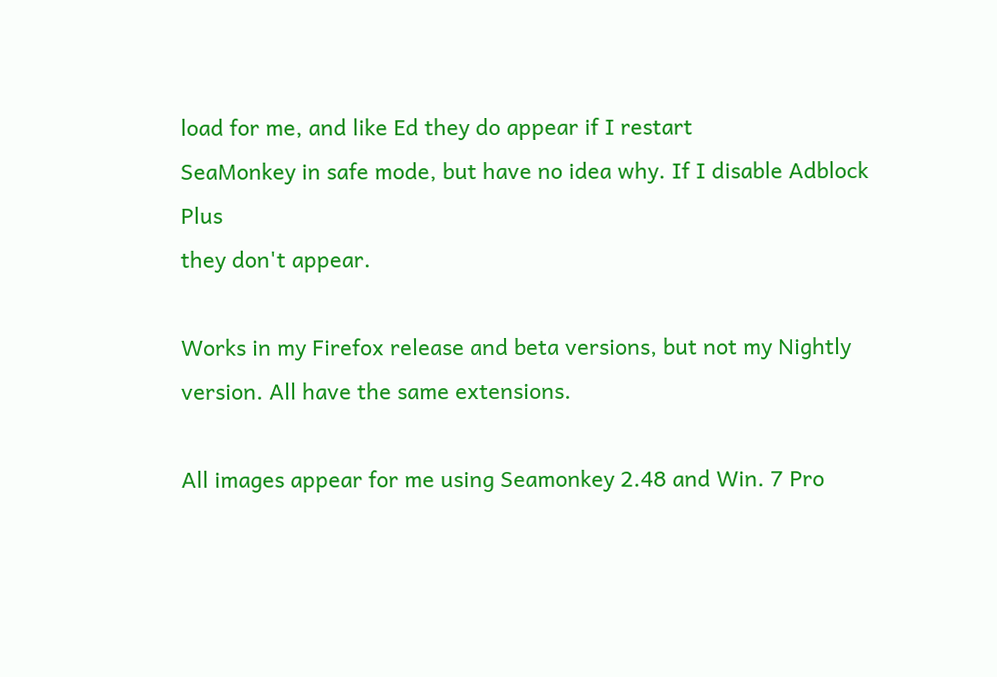load for me, and like Ed they do appear if I restart
SeaMonkey in safe mode, but have no idea why. If I disable Adblock Plus
they don't appear.

Works in my Firefox release and beta versions, but not my Nightly
version. All have the same extensions.

All images appear for me using Seamonkey 2.48 and Win. 7 Pro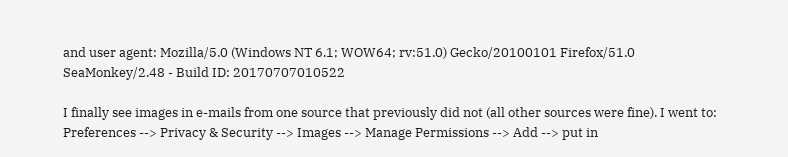and user agent: Mozilla/5.0 (Windows NT 6.1; WOW64; rv:51.0) Gecko/20100101 Firefox/51.0 SeaMonkey/2.48 - Build ID: 20170707010522

I finally see images in e-mails from one source that previously did not (all other sources were fine). I went to: Preferences --> Privacy & Security --> Images --> Manage Permissions --> Add --> put in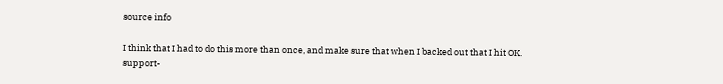source info

I think that I had to do this more than once, and make sure that when I backed out that I hit OK.
support-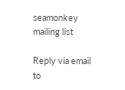seamonkey mailing list

Reply via email to